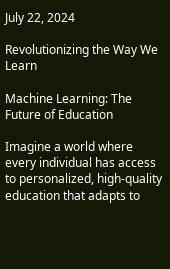July 22, 2024

Revolutionizing the Way We Learn

Machine Learning: The Future of Education

Imagine a world where every individual has access to personalized, high-quality education that adapts to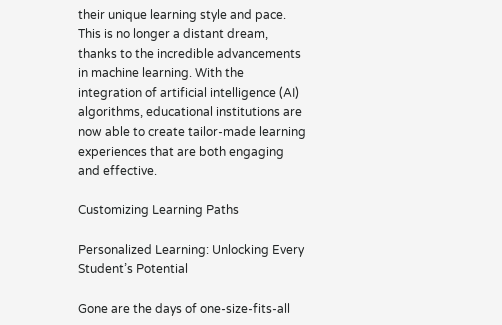their unique learning style and pace. This is no longer a distant dream, thanks to the incredible advancements in machine learning. With the integration of artificial intelligence (AI) algorithms, educational institutions are now able to create tailor-made learning experiences that are both engaging and effective.

Customizing Learning Paths

Personalized Learning: Unlocking Every Student’s Potential

Gone are the days of one-size-fits-all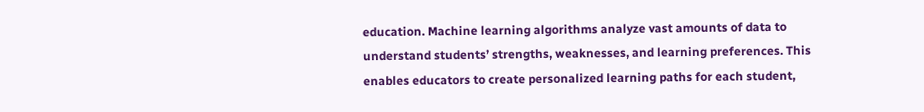education. Machine learning algorithms analyze vast amounts of data to understand students’ strengths, weaknesses, and learning preferences. This enables educators to create personalized learning paths for each student,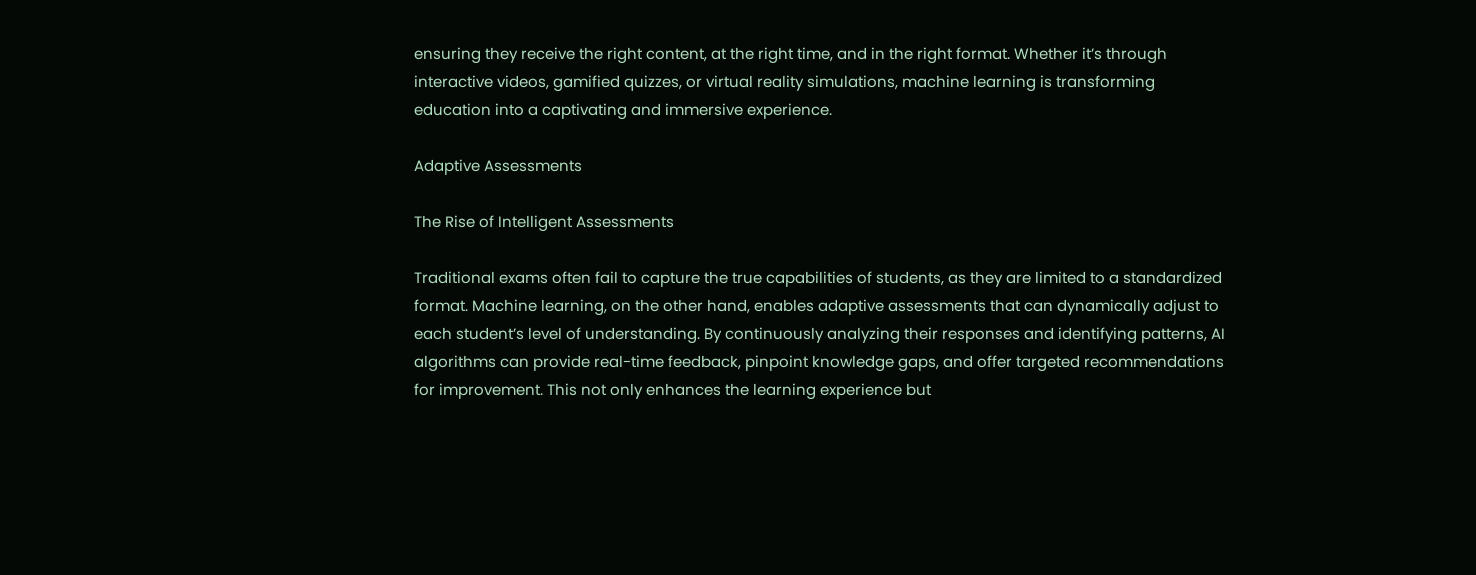ensuring they receive the right content, at the right time, and in the right format. Whether it’s through interactive videos, gamified quizzes, or virtual reality simulations, machine learning is transforming education into a captivating and immersive experience.

Adaptive Assessments

The Rise of Intelligent Assessments

Traditional exams often fail to capture the true capabilities of students, as they are limited to a standardized format. Machine learning, on the other hand, enables adaptive assessments that can dynamically adjust to each student’s level of understanding. By continuously analyzing their responses and identifying patterns, AI algorithms can provide real-time feedback, pinpoint knowledge gaps, and offer targeted recommendations for improvement. This not only enhances the learning experience but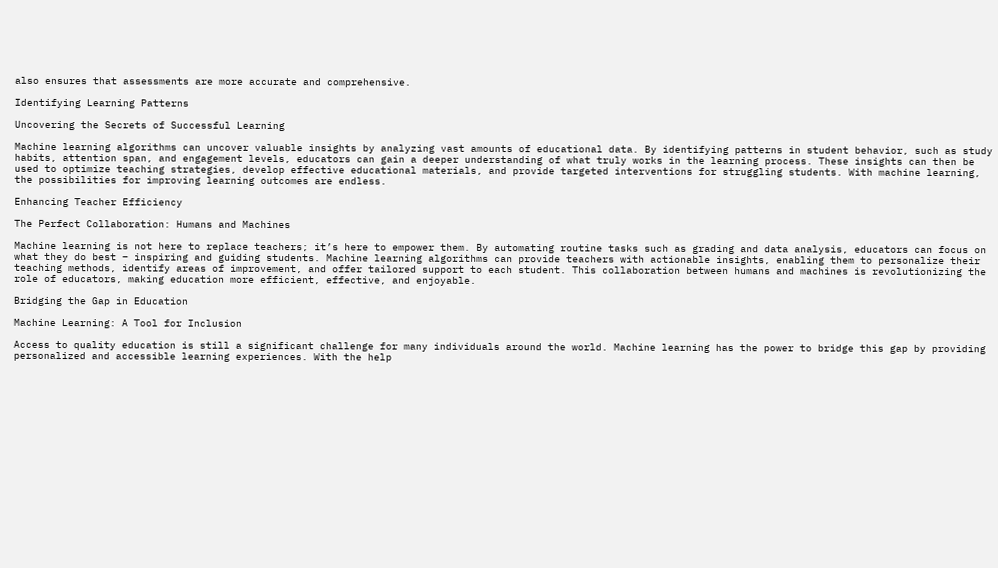also ensures that assessments are more accurate and comprehensive.

Identifying Learning Patterns

Uncovering the Secrets of Successful Learning

Machine learning algorithms can uncover valuable insights by analyzing vast amounts of educational data. By identifying patterns in student behavior, such as study habits, attention span, and engagement levels, educators can gain a deeper understanding of what truly works in the learning process. These insights can then be used to optimize teaching strategies, develop effective educational materials, and provide targeted interventions for struggling students. With machine learning, the possibilities for improving learning outcomes are endless.

Enhancing Teacher Efficiency

The Perfect Collaboration: Humans and Machines

Machine learning is not here to replace teachers; it’s here to empower them. By automating routine tasks such as grading and data analysis, educators can focus on what they do best – inspiring and guiding students. Machine learning algorithms can provide teachers with actionable insights, enabling them to personalize their teaching methods, identify areas of improvement, and offer tailored support to each student. This collaboration between humans and machines is revolutionizing the role of educators, making education more efficient, effective, and enjoyable.

Bridging the Gap in Education

Machine Learning: A Tool for Inclusion

Access to quality education is still a significant challenge for many individuals around the world. Machine learning has the power to bridge this gap by providing personalized and accessible learning experiences. With the help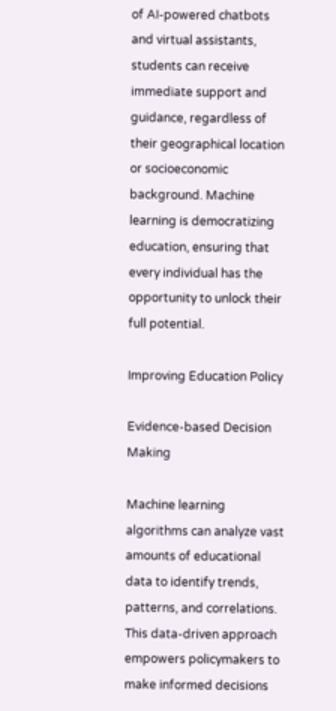of AI-powered chatbots and virtual assistants, students can receive immediate support and guidance, regardless of their geographical location or socioeconomic background. Machine learning is democratizing education, ensuring that every individual has the opportunity to unlock their full potential.

Improving Education Policy

Evidence-based Decision Making

Machine learning algorithms can analyze vast amounts of educational data to identify trends, patterns, and correlations. This data-driven approach empowers policymakers to make informed decisions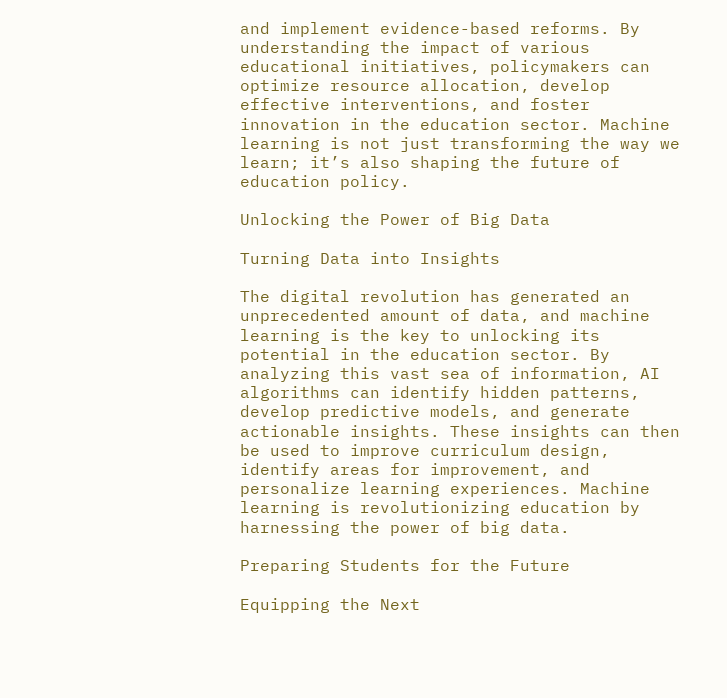and implement evidence-based reforms. By understanding the impact of various educational initiatives, policymakers can optimize resource allocation, develop effective interventions, and foster innovation in the education sector. Machine learning is not just transforming the way we learn; it’s also shaping the future of education policy.

Unlocking the Power of Big Data

Turning Data into Insights

The digital revolution has generated an unprecedented amount of data, and machine learning is the key to unlocking its potential in the education sector. By analyzing this vast sea of information, AI algorithms can identify hidden patterns, develop predictive models, and generate actionable insights. These insights can then be used to improve curriculum design, identify areas for improvement, and personalize learning experiences. Machine learning is revolutionizing education by harnessing the power of big data.

Preparing Students for the Future

Equipping the Next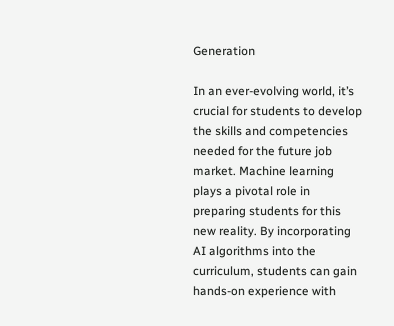Generation

In an ever-evolving world, it’s crucial for students to develop the skills and competencies needed for the future job market. Machine learning plays a pivotal role in preparing students for this new reality. By incorporating AI algorithms into the curriculum, students can gain hands-on experience with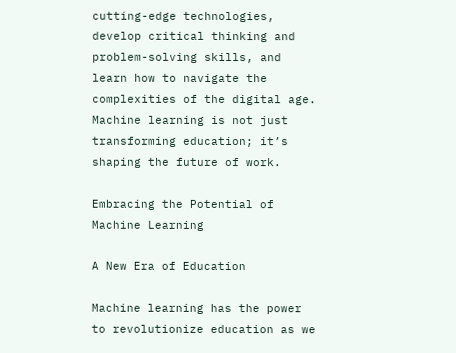cutting-edge technologies, develop critical thinking and problem-solving skills, and learn how to navigate the complexities of the digital age. Machine learning is not just transforming education; it’s shaping the future of work.

Embracing the Potential of Machine Learning

A New Era of Education

Machine learning has the power to revolutionize education as we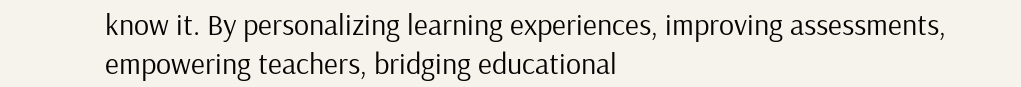know it. By personalizing learning experiences, improving assessments, empowering teachers, bridging educational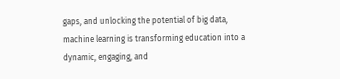gaps, and unlocking the potential of big data, machine learning is transforming education into a dynamic, engaging, and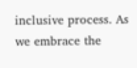inclusive process. As we embrace the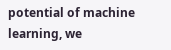potential of machine learning, we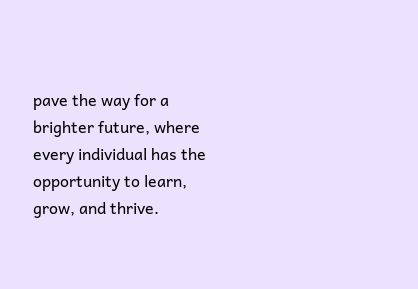pave the way for a brighter future, where every individual has the opportunity to learn, grow, and thrive.